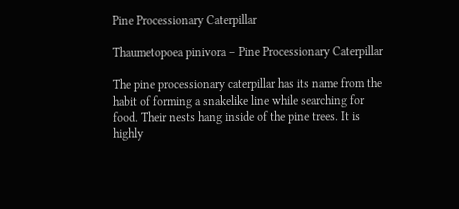Pine Processionary Caterpillar

Thaumetopoea pinivora – Pine Processionary Caterpillar

The pine processionary caterpillar has its name from the habit of forming a snakelike line while searching for food. Their nests hang inside of the pine trees. It is highly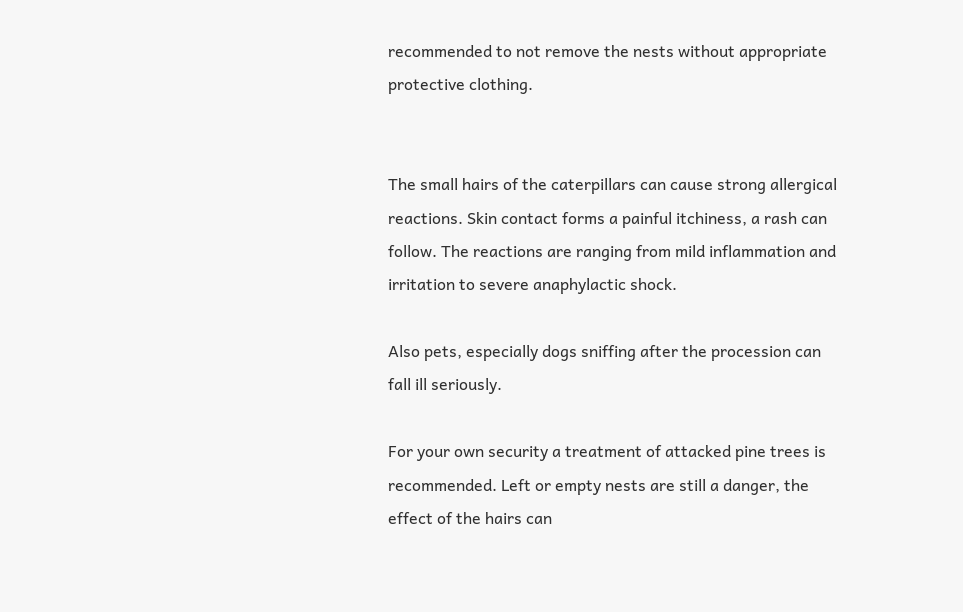recommended to not remove the nests without appropriate protective clothing.


The small hairs of the caterpillars can cause strong allergical reactions. Skin contact forms a painful itchiness, a rash can follow. The reactions are ranging from mild inflammation and irritation to severe anaphylactic shock.

Also pets, especially dogs sniffing after the procession can fall ill seriously.

For your own security a treatment of attacked pine trees is recommended. Left or empty nests are still a danger, the effect of the hairs can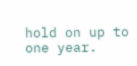hold on up to one year.